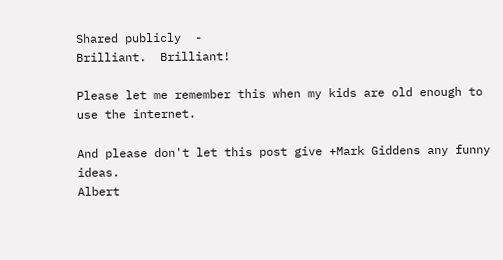Shared publicly  -
Brilliant.  Brilliant!

Please let me remember this when my kids are old enough to use the internet.

And please don't let this post give +Mark Giddens any funny ideas.
Albert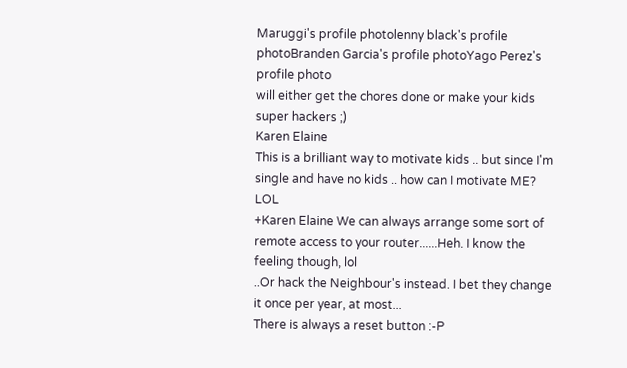Maruggi's profile photolenny black's profile photoBranden Garcia's profile photoYago Perez's profile photo
will either get the chores done or make your kids super hackers ;)
Karen Elaine
This is a brilliant way to motivate kids .. but since I'm single and have no kids .. how can I motivate ME? LOL
+Karen Elaine We can always arrange some sort of remote access to your router......Heh. I know the feeling though, lol
..Or hack the Neighbour's instead. I bet they change it once per year, at most...
There is always a reset button :-P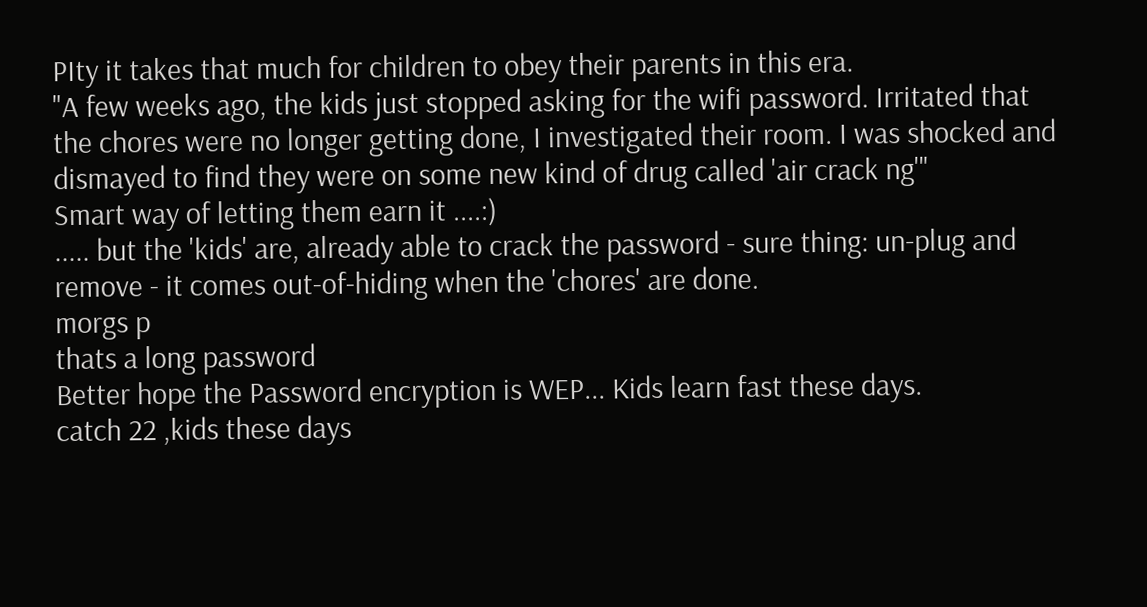PIty it takes that much for children to obey their parents in this era.
"A few weeks ago, the kids just stopped asking for the wifi password. Irritated that the chores were no longer getting done, I investigated their room. I was shocked and dismayed to find they were on some new kind of drug called 'air crack ng'"
Smart way of letting them earn it ....:)
..... but the 'kids' are, already able to crack the password - sure thing: un-plug and remove - it comes out-of-hiding when the 'chores' are done.
morgs p
thats a long password
Better hope the Password encryption is WEP... Kids learn fast these days.
catch 22 ,kids these days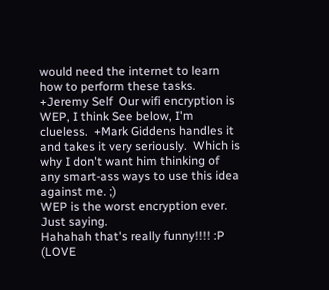would need the internet to learn how to perform these tasks.
+Jeremy Self  Our wifi encryption is WEP, I think See below, I'm clueless.  +Mark Giddens handles it and takes it very seriously.  Which is why I don't want him thinking of any smart-ass ways to use this idea against me. ;)
WEP is the worst encryption ever. Just saying.
Hahahah that's really funny!!!! :P (LOVE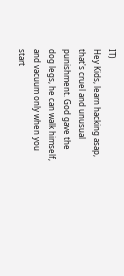IT)
Hey Kids, learn hacking asap, that's cruel and unusual punishment. God gave the dog legs, he can walk himself, and vacuum only when you start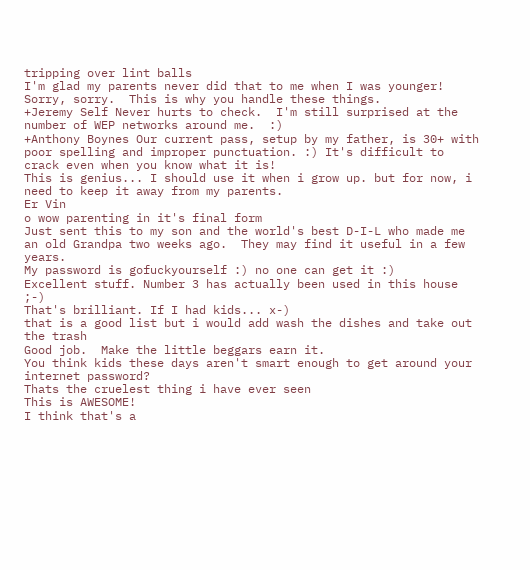tripping over lint balls
I'm glad my parents never did that to me when I was younger!
Sorry, sorry.  This is why you handle these things.
+Jeremy Self Never hurts to check.  I'm still surprised at the number of WEP networks around me.  :)
+Anthony Boynes Our current pass, setup by my father, is 30+ with poor spelling and improper punctuation. :) It's difficult to crack even when you know what it is!
This is genius... I should use it when i grow up. but for now, i need to keep it away from my parents.
Er Vin
o wow parenting in it's final form
Just sent this to my son and the world's best D-I-L who made me an old Grandpa two weeks ago.  They may find it useful in a few years.
My password is gofuckyourself :) no one can get it :)
Excellent stuff. Number 3 has actually been used in this house ;-)
That's brilliant. If I had kids... x-)
that is a good list but i would add wash the dishes and take out the trash
Good job.  Make the little beggars earn it.
You think kids these days aren't smart enough to get around your internet password?
Thats the cruelest thing i have ever seen
This is AWESOME!
I think that's a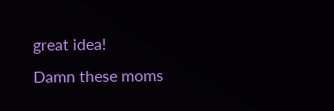great idea!
Damn these moms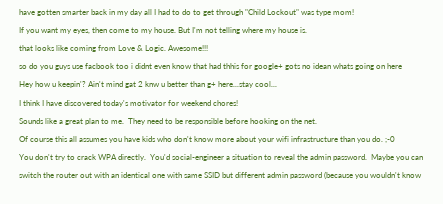have gotten smarter back in my day all I had to do to get through "Child Lockout" was type mom!
If you want my eyes, then come to my house. But I'm not telling where my house is.
that looks like coming from Love & Logic. Awesome!!!
so do you guys use facbook too i didnt even know that had thhis for google+ gots no idean whats going on here
Hey how u keepin'? Ain't mind gat 2 knw u better than g+ here...stay cool...
I think I have discovered today's motivator for weekend chores!
Sounds like a great plan to me.  They need to be responsible before hooking on the net.
Of course this all assumes you have kids who don't know more about your wifi infrastructure than you do. ;-0
You don't try to crack WPA directly.  You'd social-engineer a situation to reveal the admin password.  Maybe you can switch the router out with an identical one with same SSID but different admin password (because you wouldn't know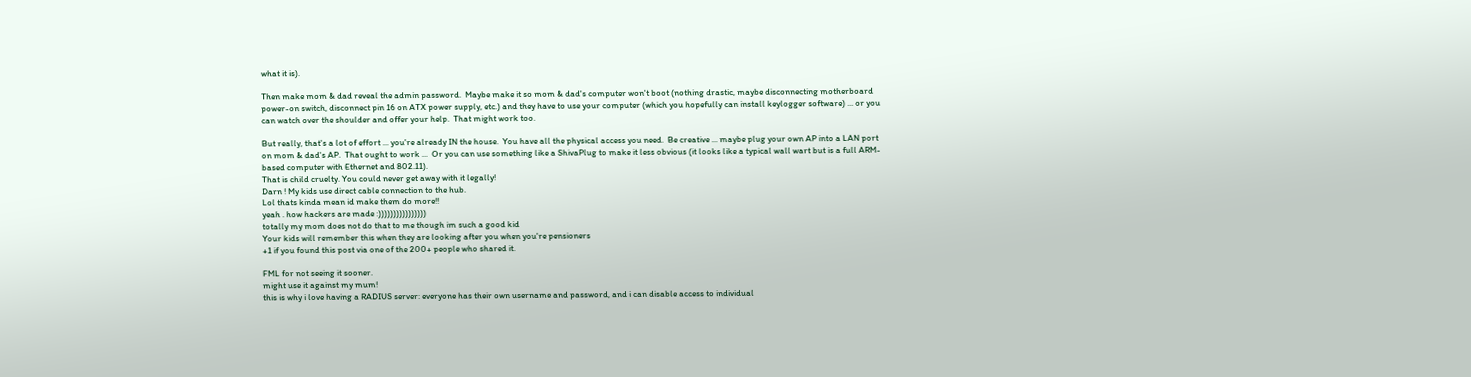what it is).

Then make mom & dad reveal the admin password.  Maybe make it so mom & dad's computer won't boot (nothing drastic, maybe disconnecting motherboard power-on switch, disconnect pin 16 on ATX power supply, etc.) and they have to use your computer (which you hopefully can install keylogger software) ... or you can watch over the shoulder and offer your help.  That might work too.

But really, that's a lot of effort ... you're already IN the house.  You have all the physical access you need.  Be creative ... maybe plug your own AP into a LAN port on mom & dad's AP.  That ought to work ...  Or you can use something like a ShivaPlug to make it less obvious (it looks like a typical wall wart but is a full ARM-based computer with Ethernet and 802.11).
That is child cruelty. You could never get away with it legally!
Darn ! My kids use direct cable connection to the hub.
Lol thats kinda mean id make them do more!!
yeah . how hackers are made :))))))))))))))))
totally my mom does not do that to me though im such a good kid
Your kids will remember this when they are looking after you when you're pensioners
+1 if you found this post via one of the 200+ people who shared it.

FML for not seeing it sooner.
might use it against my mum!
this is why i love having a RADIUS server: everyone has their own username and password, and i can disable access to individual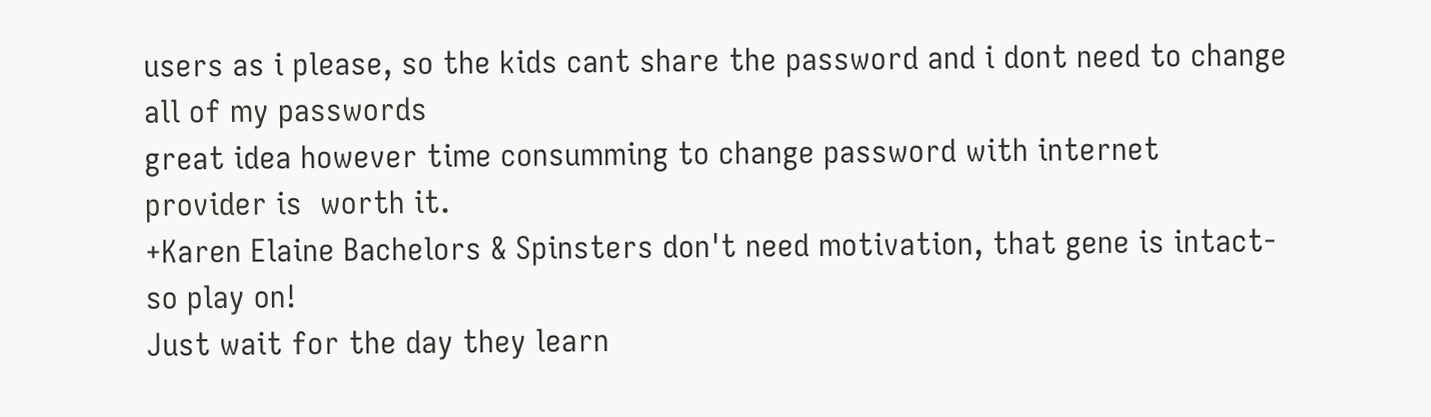users as i please, so the kids cant share the password and i dont need to change all of my passwords
great idea however time consumming to change password with internet provider is  worth it.
+Karen Elaine Bachelors & Spinsters don't need motivation, that gene is intact- so play on!
Just wait for the day they learn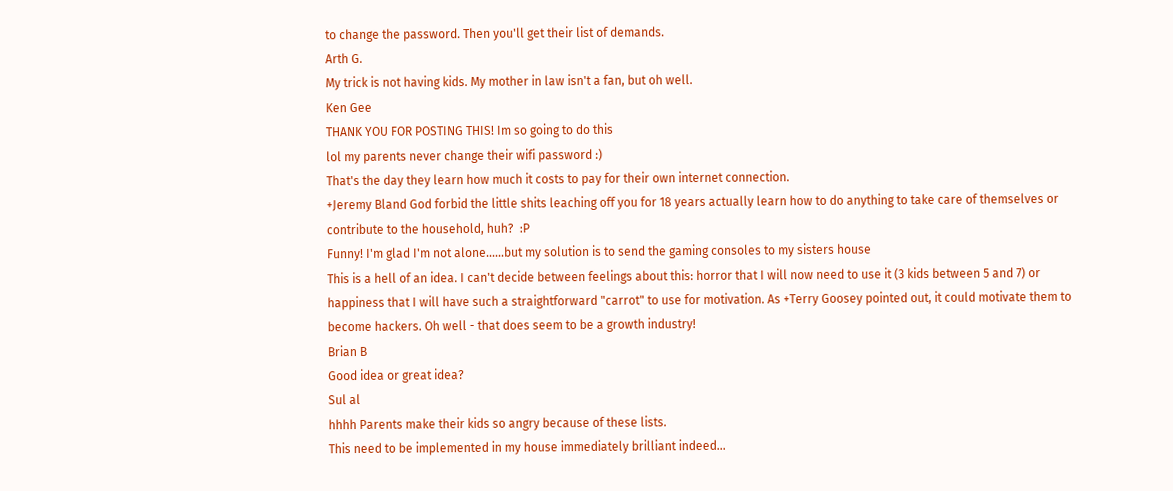to change the password. Then you'll get their list of demands.
Arth G.
My trick is not having kids. My mother in law isn't a fan, but oh well.
Ken Gee
THANK YOU FOR POSTING THIS! Im so going to do this
lol my parents never change their wifi password :)
That's the day they learn how much it costs to pay for their own internet connection.
+Jeremy Bland God forbid the little shits leaching off you for 18 years actually learn how to do anything to take care of themselves or contribute to the household, huh?  :P
Funny! I'm glad I'm not alone......but my solution is to send the gaming consoles to my sisters house
This is a hell of an idea. I can't decide between feelings about this: horror that I will now need to use it (3 kids between 5 and 7) or happiness that I will have such a straightforward "carrot" to use for motivation. As +Terry Goosey pointed out, it could motivate them to become hackers. Oh well - that does seem to be a growth industry!
Brian B
Good idea or great idea?
Sul al
hhhh Parents make their kids so angry because of these lists.
This need to be implemented in my house immediately brilliant indeed...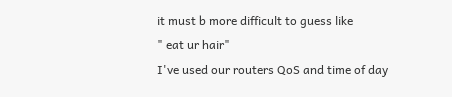it must b more difficult to guess like
" eat ur hair"
I've used our routers QoS and time of day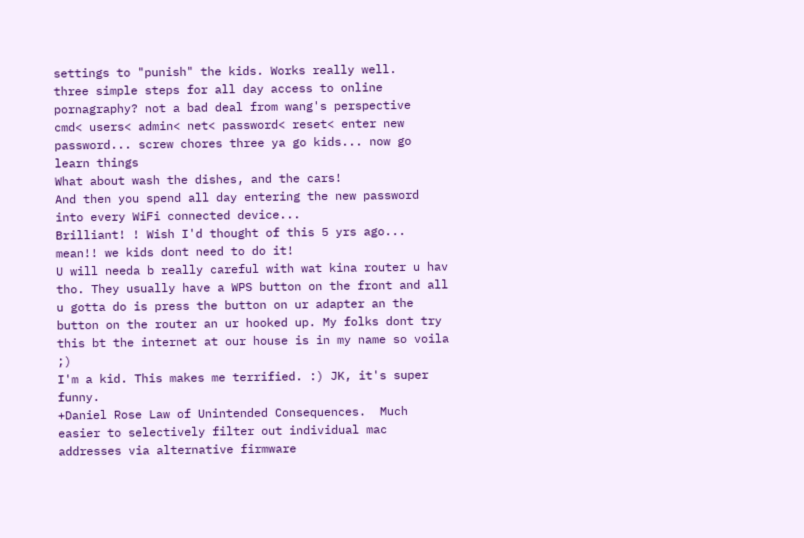settings to "punish" the kids. Works really well.
three simple steps for all day access to online pornagraphy? not a bad deal from wang's perspective
cmd< users< admin< net< password< reset< enter new password... screw chores three ya go kids... now go learn things
What about wash the dishes, and the cars!
And then you spend all day entering the new password into every WiFi connected device...
Brilliant! ! Wish I'd thought of this 5 yrs ago...
mean!! we kids dont need to do it!
U will needa b really careful with wat kina router u hav tho. They usually have a WPS button on the front and all u gotta do is press the button on ur adapter an the button on the router an ur hooked up. My folks dont try this bt the internet at our house is in my name so voila ;)
I'm a kid. This makes me terrified. :) JK, it's super funny.
+Daniel Rose Law of Unintended Consequences.  Much easier to selectively filter out individual mac addresses via alternative firmware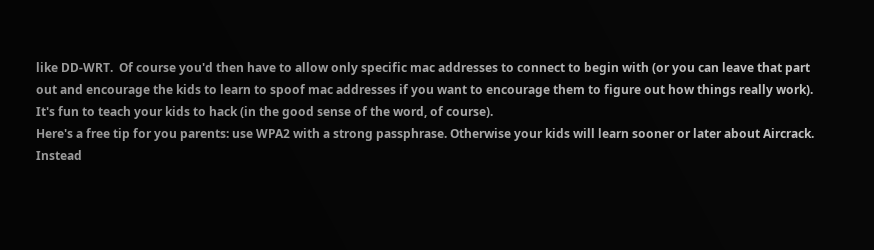like DD-WRT.  Of course you'd then have to allow only specific mac addresses to connect to begin with (or you can leave that part out and encourage the kids to learn to spoof mac addresses if you want to encourage them to figure out how things really work).  It's fun to teach your kids to hack (in the good sense of the word, of course).
Here's a free tip for you parents: use WPA2 with a strong passphrase. Otherwise your kids will learn sooner or later about Aircrack.
Instead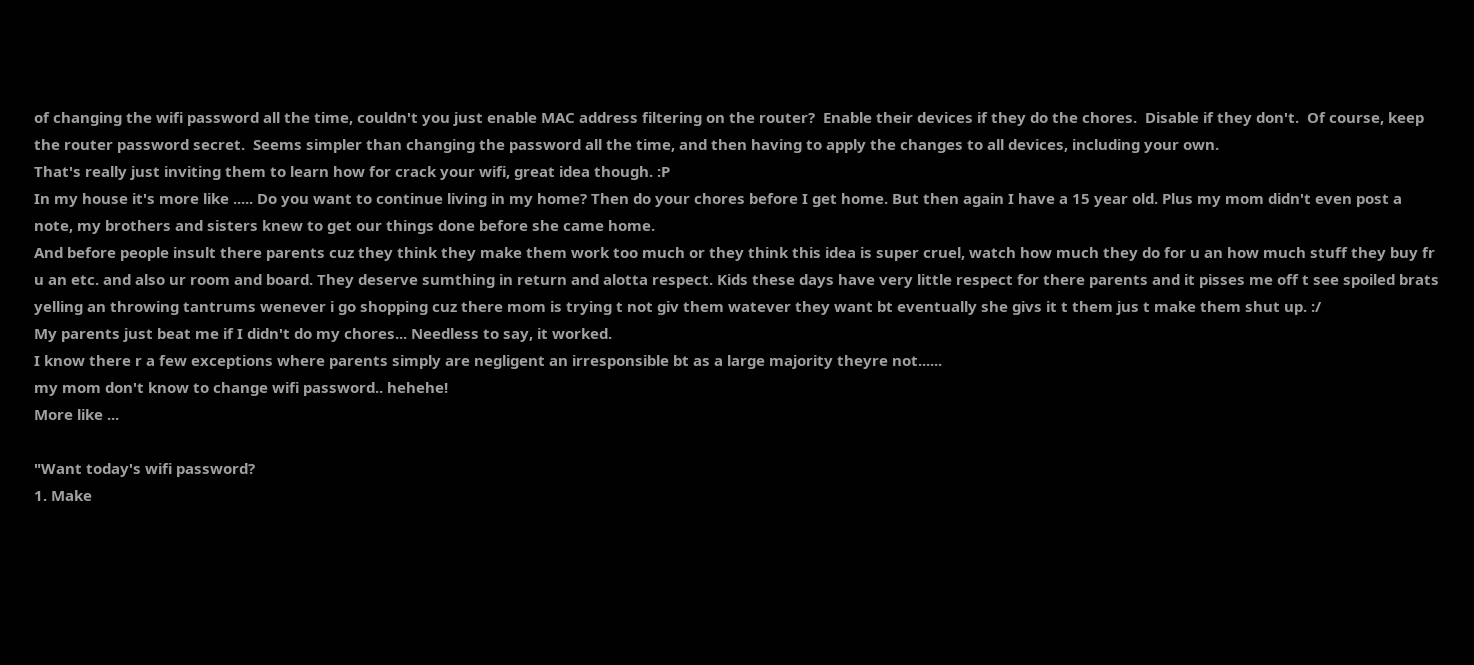of changing the wifi password all the time, couldn't you just enable MAC address filtering on the router?  Enable their devices if they do the chores.  Disable if they don't.  Of course, keep the router password secret.  Seems simpler than changing the password all the time, and then having to apply the changes to all devices, including your own.
That's really just inviting them to learn how for crack your wifi, great idea though. :P
In my house it's more like ..... Do you want to continue living in my home? Then do your chores before I get home. But then again I have a 15 year old. Plus my mom didn't even post a note, my brothers and sisters knew to get our things done before she came home.
And before people insult there parents cuz they think they make them work too much or they think this idea is super cruel, watch how much they do for u an how much stuff they buy fr u an etc. and also ur room and board. They deserve sumthing in return and alotta respect. Kids these days have very little respect for there parents and it pisses me off t see spoiled brats yelling an throwing tantrums wenever i go shopping cuz there mom is trying t not giv them watever they want bt eventually she givs it t them jus t make them shut up. :/
My parents just beat me if I didn't do my chores... Needless to say, it worked.
I know there r a few exceptions where parents simply are negligent an irresponsible bt as a large majority theyre not......
my mom don't know to change wifi password.. hehehe!
More like ...

"Want today's wifi password?
1. Make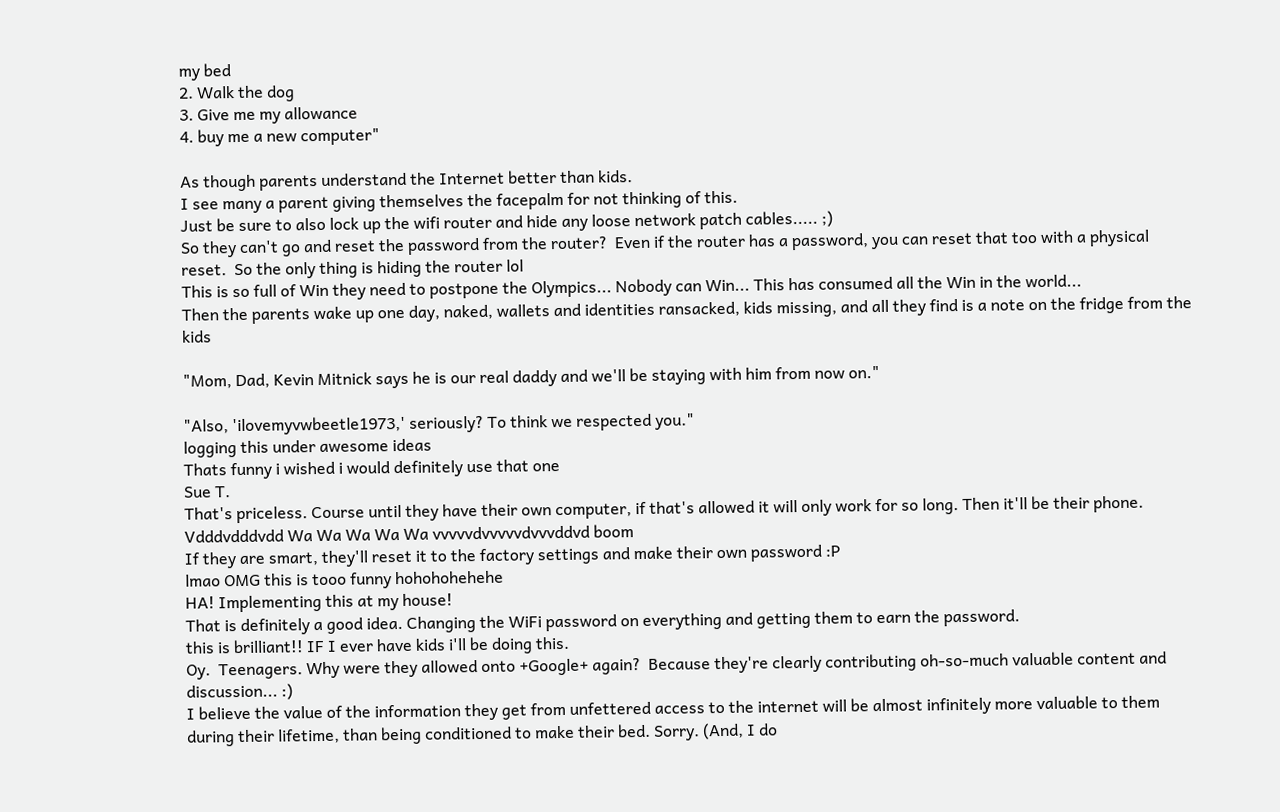my bed
2. Walk the dog
3. Give me my allowance
4. buy me a new computer"

As though parents understand the Internet better than kids.
I see many a parent giving themselves the facepalm for not thinking of this.
Just be sure to also lock up the wifi router and hide any loose network patch cables..... ;)
So they can't go and reset the password from the router?  Even if the router has a password, you can reset that too with a physical reset.  So the only thing is hiding the router lol
This is so full of Win they need to postpone the Olympics... Nobody can Win... This has consumed all the Win in the world...
Then the parents wake up one day, naked, wallets and identities ransacked, kids missing, and all they find is a note on the fridge from the kids

"Mom, Dad, Kevin Mitnick says he is our real daddy and we'll be staying with him from now on."

"Also, 'ilovemyvwbeetle1973,' seriously? To think we respected you."
logging this under awesome ideas
Thats funny i wished i would definitely use that one
Sue T.
That's priceless. Course until they have their own computer, if that's allowed it will only work for so long. Then it'll be their phone.
Vdddvdddvdd Wa Wa Wa Wa Wa vvvvvdvvvvvdvvvddvd boom
If they are smart, they'll reset it to the factory settings and make their own password :P
lmao OMG this is tooo funny hohohohehehe
HA! Implementing this at my house!
That is definitely a good idea. Changing the WiFi password on everything and getting them to earn the password.
this is brilliant!! IF I ever have kids i'll be doing this.
Oy.  Teenagers. Why were they allowed onto +Google+ again?  Because they're clearly contributing oh-so-much valuable content and discussion... :)
I believe the value of the information they get from unfettered access to the internet will be almost infinitely more valuable to them during their lifetime, than being conditioned to make their bed. Sorry. (And, I do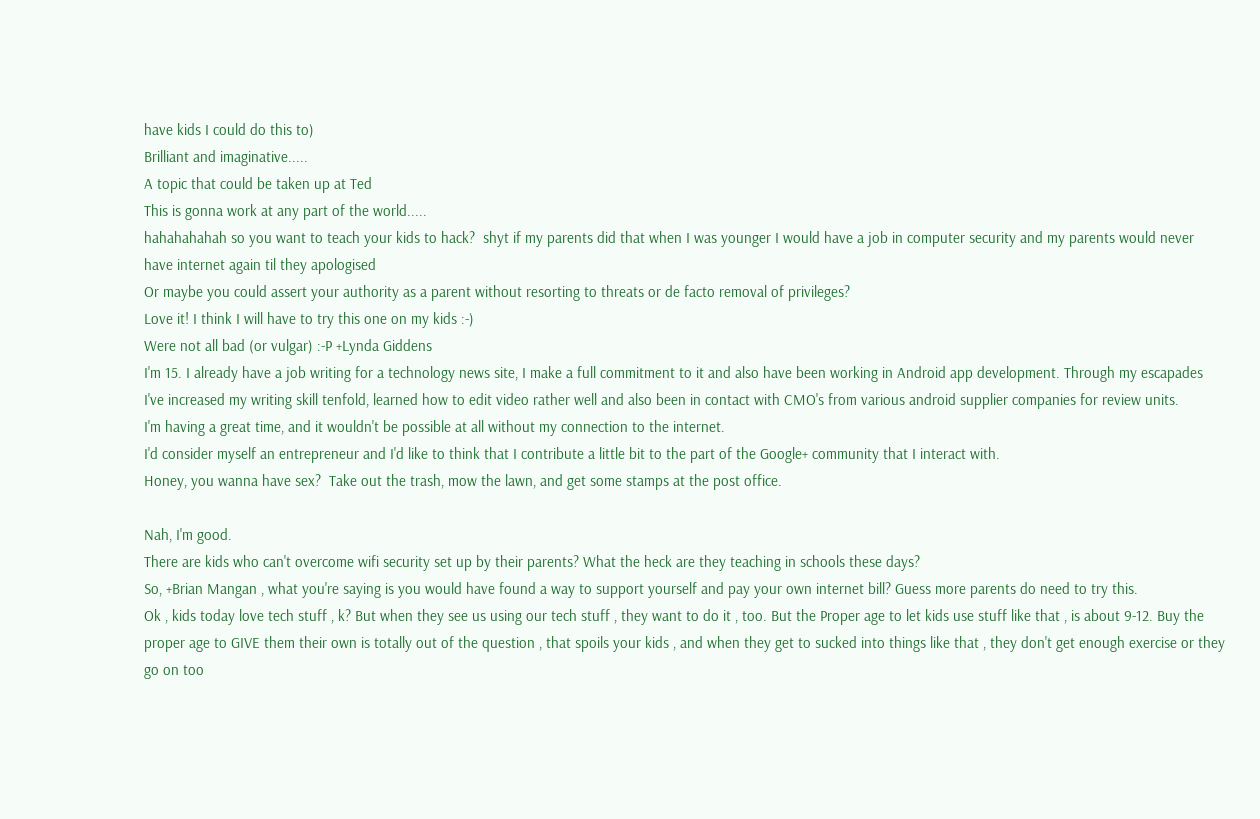have kids I could do this to)
Brilliant and imaginative.....
A topic that could be taken up at Ted
This is gonna work at any part of the world.....
hahahahahah so you want to teach your kids to hack?  shyt if my parents did that when I was younger I would have a job in computer security and my parents would never have internet again til they apologised
Or maybe you could assert your authority as a parent without resorting to threats or de facto removal of privileges?
Love it! I think I will have to try this one on my kids :-)
Were not all bad (or vulgar) :-P +Lynda Giddens
I'm 15. I already have a job writing for a technology news site, I make a full commitment to it and also have been working in Android app development. Through my escapades I've increased my writing skill tenfold, learned how to edit video rather well and also been in contact with CMO's from various android supplier companies for review units.
I'm having a great time, and it wouldn't be possible at all without my connection to the internet.
I'd consider myself an entrepreneur and I'd like to think that I contribute a little bit to the part of the Google+ community that I interact with.
Honey, you wanna have sex?  Take out the trash, mow the lawn, and get some stamps at the post office.

Nah, I'm good.
There are kids who can't overcome wifi security set up by their parents? What the heck are they teaching in schools these days?
So, +Brian Mangan , what you're saying is you would have found a way to support yourself and pay your own internet bill? Guess more parents do need to try this.
Ok , kids today love tech stuff , k? But when they see us using our tech stuff , they want to do it , too. But the Proper age to let kids use stuff like that , is about 9-12. Buy the proper age to GIVE them their own is totally out of the question , that spoils your kids , and when they get to sucked into things like that , they don't get enough exercise or they go on too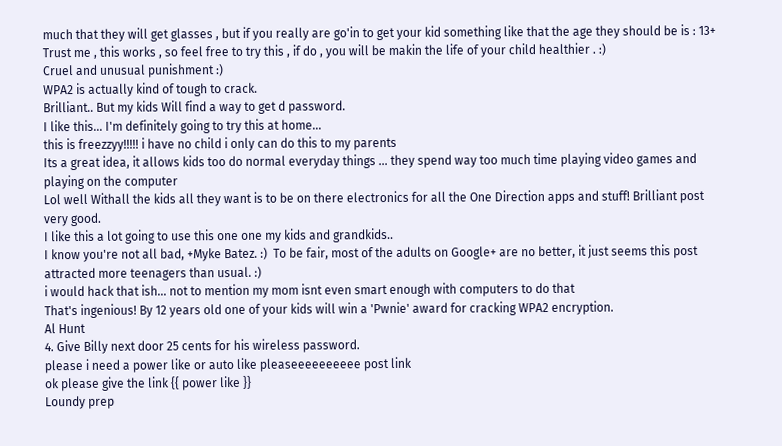much that they will get glasses , but if you really are go'in to get your kid something like that the age they should be is : 13+
Trust me , this works , so feel free to try this , if do , you will be makin the life of your child healthier . :)
Cruel and unusual punishment :)
WPA2 is actually kind of tough to crack.
Brilliant.. But my kids Will find a way to get d password.
I like this... I'm definitely going to try this at home...
this is freezzyy!!!!! i have no child i only can do this to my parents
Its a great idea, it allows kids too do normal everyday things ... they spend way too much time playing video games and playing on the computer
Lol well Withall the kids all they want is to be on there electronics for all the One Direction apps and stuff! Brilliant post very good.
I like this a lot going to use this one one my kids and grandkids..
I know you're not all bad, +Myke Batez. :)  To be fair, most of the adults on Google+ are no better, it just seems this post attracted more teenagers than usual. :)
i would hack that ish... not to mention my mom isnt even smart enough with computers to do that
That's ingenious! By 12 years old one of your kids will win a 'Pwnie' award for cracking WPA2 encryption.
Al Hunt
4. Give Billy next door 25 cents for his wireless password.
please i need a power like or auto like pleaseeeeeeeeee post link
ok please give the link {{ power like }}
Loundy prep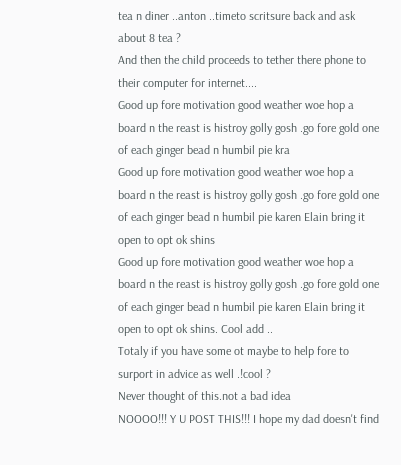tea n diner ..anton ..timeto scritsure back and ask about 8 tea ?
And then the child proceeds to tether there phone to their computer for internet....
Good up fore motivation good weather woe hop a board n the reast is histroy golly gosh .go fore gold one of each ginger bead n humbil pie kra
Good up fore motivation good weather woe hop a board n the reast is histroy golly gosh .go fore gold one of each ginger bead n humbil pie karen Elain bring it open to opt ok shins
Good up fore motivation good weather woe hop a board n the reast is histroy golly gosh .go fore gold one of each ginger bead n humbil pie karen Elain bring it open to opt ok shins. Cool add ..
Totaly if you have some ot maybe to help fore to surport in advice as well .!cool ?
Never thought of this.not a bad idea
NOOOO!!! Y U POST THIS!!! I hope my dad doesn't find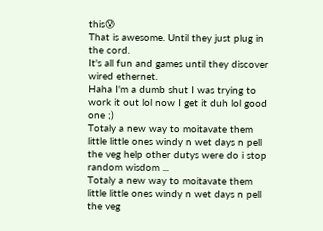this😰
That is awesome. Until they just plug in the cord.
It's all fun and games until they discover wired ethernet.
Haha I'm a dumb shut I was trying to work it out lol now I get it duh lol good one ;)
Totaly a new way to moitavate them little little ones windy n wet days n pell the veg help other dutys were do i stop random wisdom ...
Totaly a new way to moitavate them little little ones windy n wet days n pell the veg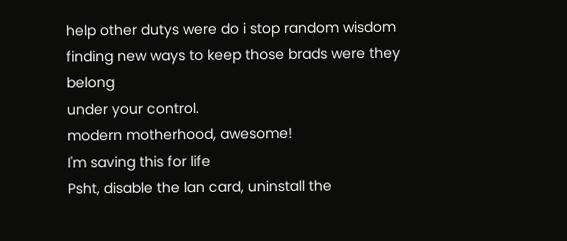help other dutys were do i stop random wisdom
finding new ways to keep those brads were they belong
under your control.
modern motherhood, awesome!
I'm saving this for life
Psht, disable the lan card, uninstall the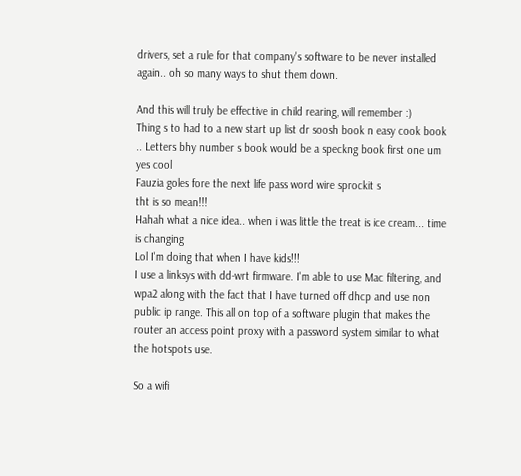drivers, set a rule for that company's software to be never installed again.. oh so many ways to shut them down.

And this will truly be effective in child rearing, will remember :)
Thing s to had to a new start up list dr soosh book n easy cook book .. Letters bhy number s book would be a speckng book first one um yes cool
Fauzia goles fore the next life pass word wire sprockit s
tht is so mean!!!
Hahah what a nice idea.. when i was little the treat is ice cream... time is changing
Lol I'm doing that when I have kids!!!
I use a linksys with dd-wrt firmware. I'm able to use Mac filtering, and wpa2 along with the fact that I have turned off dhcp and use non public ip range. This all on top of a software plugin that makes the router an access point proxy with a password system similar to what the hotspots use.

So a wifi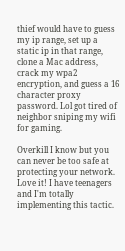thief would have to guess my ip range, set up a static ip in that range, clone a Mac address, crack my wpa2 encryption, and guess a 16 character proxy password. Lol got tired of neighbor sniping my wifi for gaming.

Overkill I know but you can never be too safe at protecting your network.
Love it! I have teenagers and I'm totally implementing this tactic.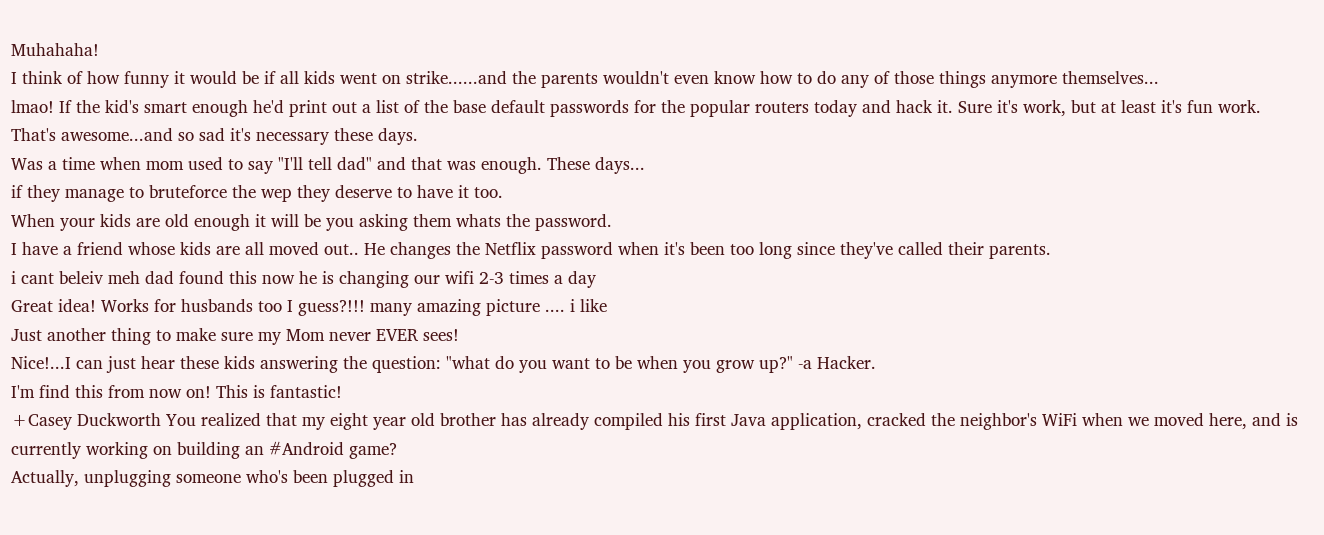Muhahaha!
I think of how funny it would be if all kids went on strike......and the parents wouldn't even know how to do any of those things anymore themselves...
lmao! If the kid's smart enough he'd print out a list of the base default passwords for the popular routers today and hack it. Sure it's work, but at least it's fun work.
That's awesome...and so sad it's necessary these days.
Was a time when mom used to say "I'll tell dad" and that was enough. These days...
if they manage to bruteforce the wep they deserve to have it too.
When your kids are old enough it will be you asking them whats the password.
I have a friend whose kids are all moved out.. He changes the Netflix password when it's been too long since they've called their parents.
i cant beleiv meh dad found this now he is changing our wifi 2-3 times a day
Great idea! Works for husbands too I guess?!!! many amazing picture .... i like
Just another thing to make sure my Mom never EVER sees!
Nice!...I can just hear these kids answering the question: "what do you want to be when you grow up?" -a Hacker.
I'm find this from now on! This is fantastic!
+Casey Duckworth You realized that my eight year old brother has already compiled his first Java application, cracked the neighbor's WiFi when we moved here, and is currently working on building an #Android game?
Actually, unplugging someone who's been plugged in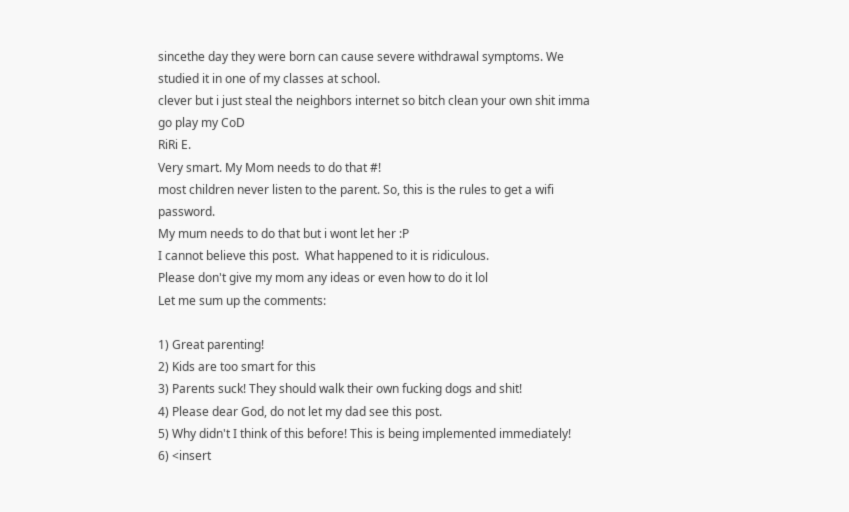sincethe day they were born can cause severe withdrawal symptoms. We studied it in one of my classes at school.
clever but i just steal the neighbors internet so bitch clean your own shit imma go play my CoD
RiRi E.
Very smart. My Mom needs to do that #!
most children never listen to the parent. So, this is the rules to get a wifi password.
My mum needs to do that but i wont let her :P
I cannot believe this post.  What happened to it is ridiculous.
Please don't give my mom any ideas or even how to do it lol
Let me sum up the comments:

1) Great parenting!
2) Kids are too smart for this
3) Parents suck! They should walk their own fucking dogs and shit!
4) Please dear God, do not let my dad see this post.
5) Why didn't I think of this before! This is being implemented immediately!
6) <insert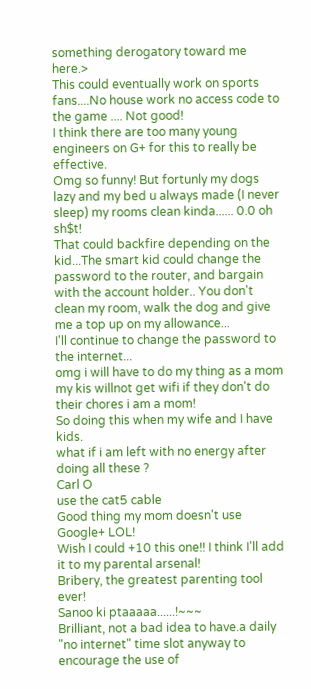something derogatory toward me here.>
This could eventually work on sports fans....No house work no access code to the game .... Not good!
I think there are too many young engineers on G+ for this to really be effective.
Omg so funny! But fortunly my dogs lazy and my bed u always made (I never sleep) my rooms clean kinda...... 0.0 oh sh$t!
That could backfire depending on the kid...The smart kid could change the password to the router, and bargain with the account holder.. You don't clean my room, walk the dog and give me a top up on my allowance...
I'll continue to change the password to the internet...
omg i will have to do my thing as a mom  my kis willnot get wifi if they don't do their chores i am a mom!
So doing this when my wife and I have kids.
what if i am left with no energy after doing all these ?
Carl O
use the cat5 cable
Good thing my mom doesn't use Google+ LOL!
Wish I could +10 this one!! I think I'll add it to my parental arsenal!
Bribery, the greatest parenting tool ever!
Sanoo ki ptaaaaa......!~~~
Brilliant, not a bad idea to have.a daily "no internet" time slot anyway to encourage the use of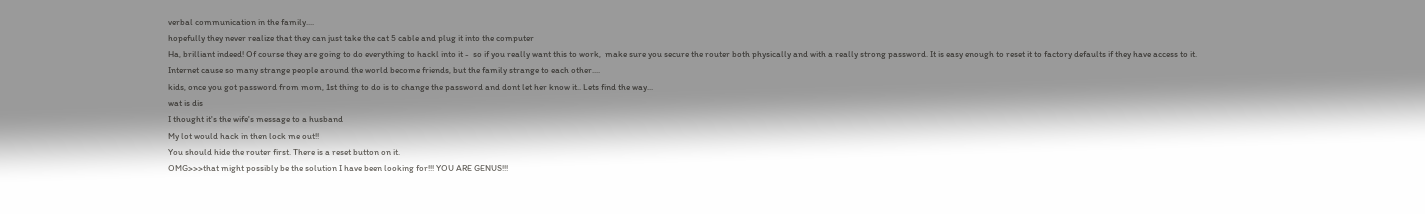verbal communication in the family....
hopefully they never realize that they can just take the cat 5 cable and plug it into the computer
Ha, brilliant indeed! Of course they are going to do everything to hackl into it -  so if you really want this to work,  make sure you secure the router both physically and with a really strong password. It is easy enough to reset it to factory defaults if they have access to it.
Internet cause so many strange people around the world become friends, but the family strange to each other....
kids, once you got password from mom, 1st thing to do is to change the password and dont let her know it.. Lets find the way...
wat is dis
I thought it's the wife's message to a husband
My lot would hack in then lock me out!!
You should hide the router first. There is a reset button on it.
OMG>>>that might possibly be the solution I have been looking for!!! YOU ARE GENUS!!!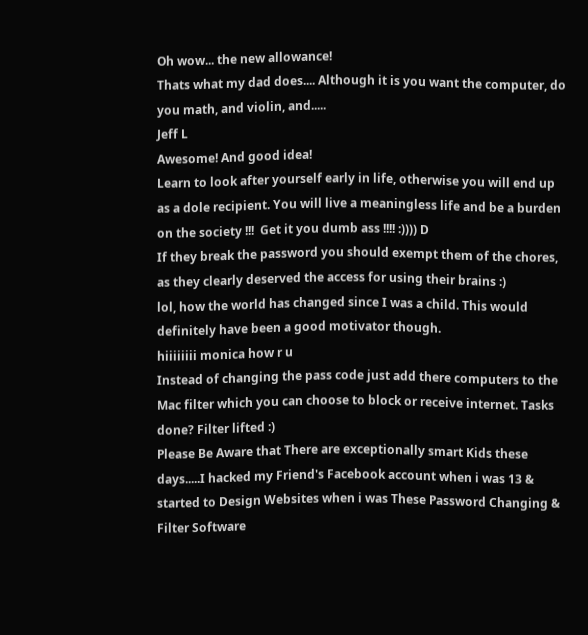Oh wow... the new allowance!
Thats what my dad does.... Although it is you want the computer, do you math, and violin, and.....
Jeff L
Awesome! And good idea!
Learn to look after yourself early in life, otherwise you will end up as a dole recipient. You will live a meaningless life and be a burden on the society !!!  Get it you dumb ass !!!! :)))) D
If they break the password you should exempt them of the chores, as they clearly deserved the access for using their brains :)
lol, how the world has changed since I was a child. This would definitely have been a good motivator though.
hiiiiiiii monica how r u
Instead of changing the pass code just add there computers to the Mac filter which you can choose to block or receive internet. Tasks done? Filter lifted :)
Please Be Aware that There are exceptionally smart Kids these days.....I hacked my Friend's Facebook account when i was 13 & started to Design Websites when i was These Password Changing & Filter Software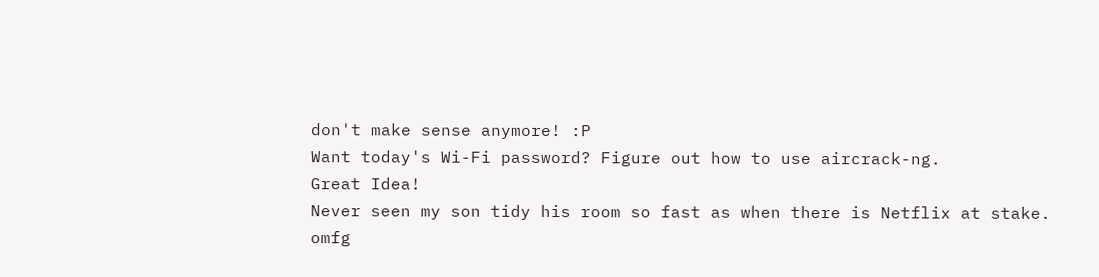don't make sense anymore! :P
Want today's Wi-Fi password? Figure out how to use aircrack-ng.
Great Idea!
Never seen my son tidy his room so fast as when there is Netflix at stake.
omfg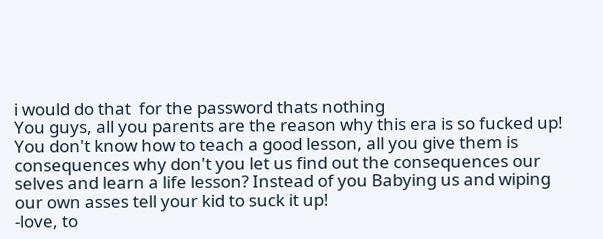i would do that  for the password thats nothing
You guys, all you parents are the reason why this era is so fucked up! You don't know how to teach a good lesson, all you give them is consequences why don't you let us find out the consequences our selves and learn a life lesson? Instead of you Babying us and wiping our own asses tell your kid to suck it up!
-love, to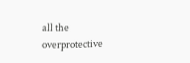all the overprotective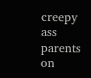creepy ass parents on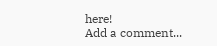here!
Add a comment...